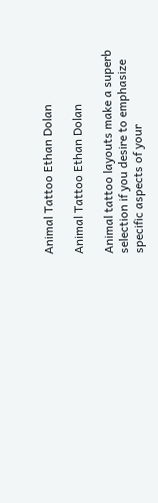Animal Tattoo Ethan Dolan

Animal Tattoo Ethan Dolan

Animal tattoo layouts make a superb selection if you desire to emphasize specific aspects of your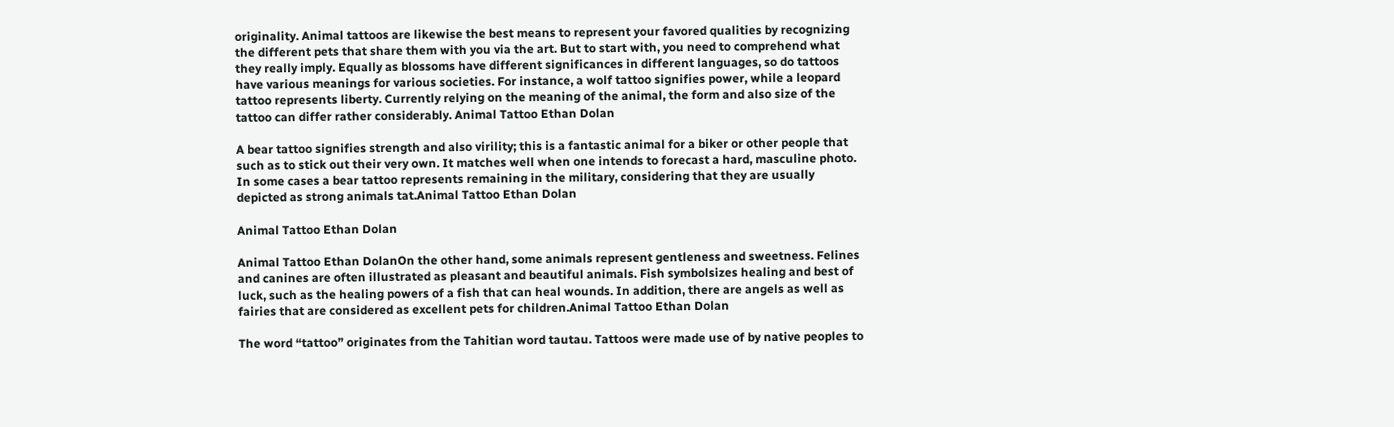originality. Animal tattoos are likewise the best means to represent your favored qualities by recognizing the different pets that share them with you via the art. But to start with, you need to comprehend what they really imply. Equally as blossoms have different significances in different languages, so do tattoos have various meanings for various societies. For instance, a wolf tattoo signifies power, while a leopard tattoo represents liberty. Currently relying on the meaning of the animal, the form and also size of the tattoo can differ rather considerably. Animal Tattoo Ethan Dolan

A bear tattoo signifies strength and also virility; this is a fantastic animal for a biker or other people that such as to stick out their very own. It matches well when one intends to forecast a hard, masculine photo. In some cases a bear tattoo represents remaining in the military, considering that they are usually depicted as strong animals tat.Animal Tattoo Ethan Dolan

Animal Tattoo Ethan Dolan

Animal Tattoo Ethan DolanOn the other hand, some animals represent gentleness and sweetness. Felines and canines are often illustrated as pleasant and beautiful animals. Fish symbolsizes healing and best of luck, such as the healing powers of a fish that can heal wounds. In addition, there are angels as well as fairies that are considered as excellent pets for children.Animal Tattoo Ethan Dolan

The word “tattoo” originates from the Tahitian word tautau. Tattoos were made use of by native peoples to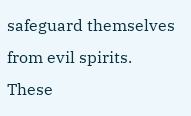safeguard themselves from evil spirits. These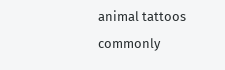animal tattoos commonly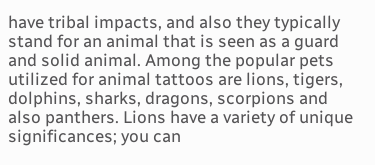have tribal impacts, and also they typically stand for an animal that is seen as a guard and solid animal. Among the popular pets utilized for animal tattoos are lions, tigers, dolphins, sharks, dragons, scorpions and also panthers. Lions have a variety of unique significances; you can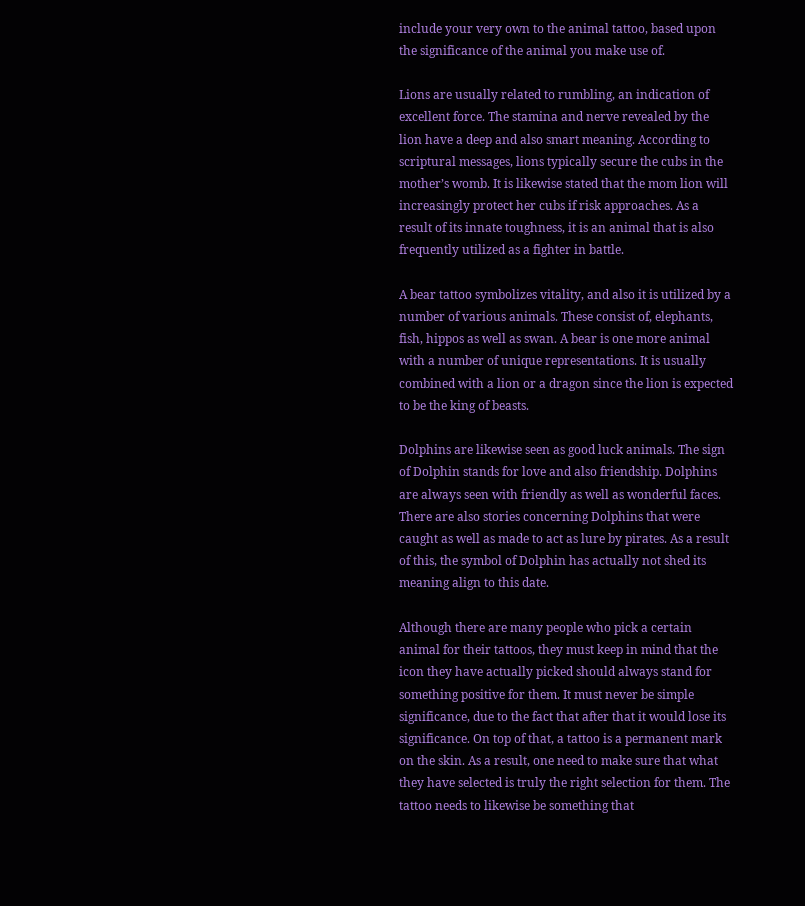include your very own to the animal tattoo, based upon the significance of the animal you make use of.

Lions are usually related to rumbling, an indication of excellent force. The stamina and nerve revealed by the lion have a deep and also smart meaning. According to scriptural messages, lions typically secure the cubs in the mother’s womb. It is likewise stated that the mom lion will increasingly protect her cubs if risk approaches. As a result of its innate toughness, it is an animal that is also frequently utilized as a fighter in battle.

A bear tattoo symbolizes vitality, and also it is utilized by a number of various animals. These consist of, elephants, fish, hippos as well as swan. A bear is one more animal with a number of unique representations. It is usually combined with a lion or a dragon since the lion is expected to be the king of beasts.

Dolphins are likewise seen as good luck animals. The sign of Dolphin stands for love and also friendship. Dolphins are always seen with friendly as well as wonderful faces. There are also stories concerning Dolphins that were caught as well as made to act as lure by pirates. As a result of this, the symbol of Dolphin has actually not shed its meaning align to this date.

Although there are many people who pick a certain animal for their tattoos, they must keep in mind that the icon they have actually picked should always stand for something positive for them. It must never be simple significance, due to the fact that after that it would lose its significance. On top of that, a tattoo is a permanent mark on the skin. As a result, one need to make sure that what they have selected is truly the right selection for them. The tattoo needs to likewise be something that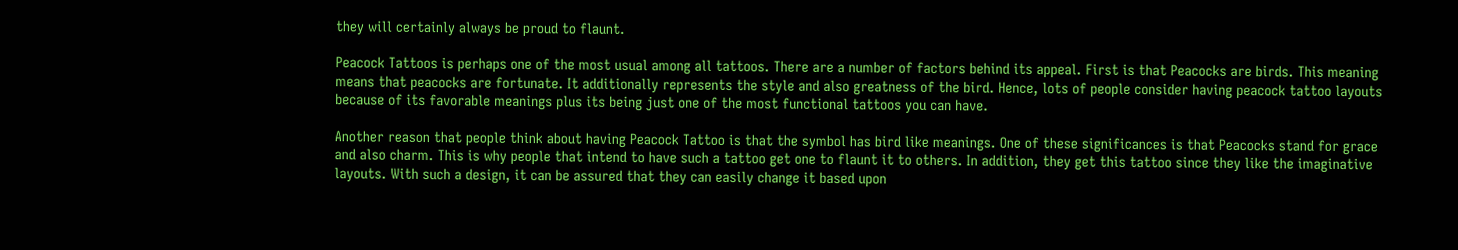they will certainly always be proud to flaunt.

Peacock Tattoos is perhaps one of the most usual among all tattoos. There are a number of factors behind its appeal. First is that Peacocks are birds. This meaning means that peacocks are fortunate. It additionally represents the style and also greatness of the bird. Hence, lots of people consider having peacock tattoo layouts because of its favorable meanings plus its being just one of the most functional tattoos you can have.

Another reason that people think about having Peacock Tattoo is that the symbol has bird like meanings. One of these significances is that Peacocks stand for grace and also charm. This is why people that intend to have such a tattoo get one to flaunt it to others. In addition, they get this tattoo since they like the imaginative layouts. With such a design, it can be assured that they can easily change it based upon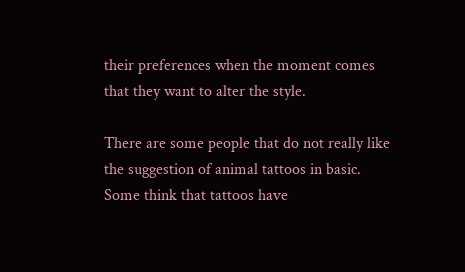their preferences when the moment comes that they want to alter the style.

There are some people that do not really like the suggestion of animal tattoos in basic. Some think that tattoos have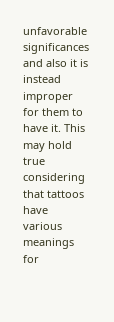unfavorable significances and also it is instead improper for them to have it. This may hold true considering that tattoos have various meanings for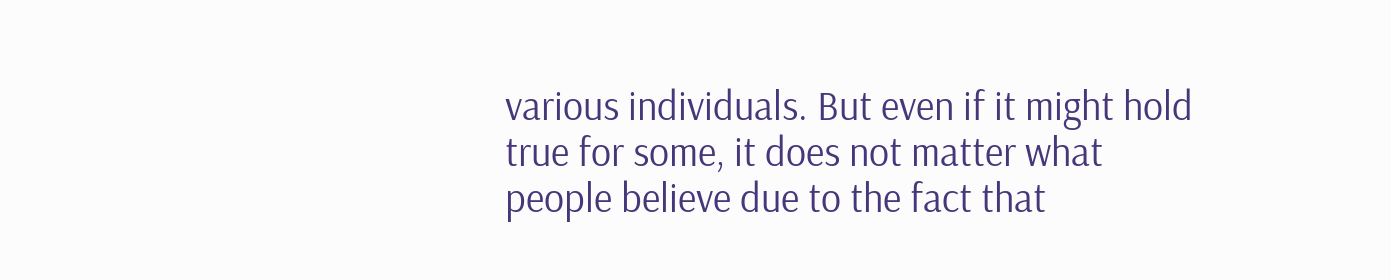various individuals. But even if it might hold true for some, it does not matter what people believe due to the fact that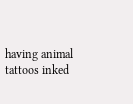having animal tattoos inked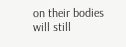on their bodies will still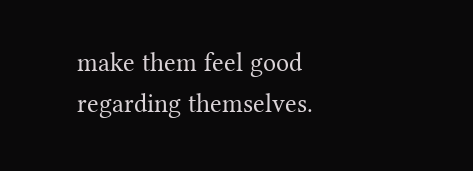make them feel good regarding themselves.